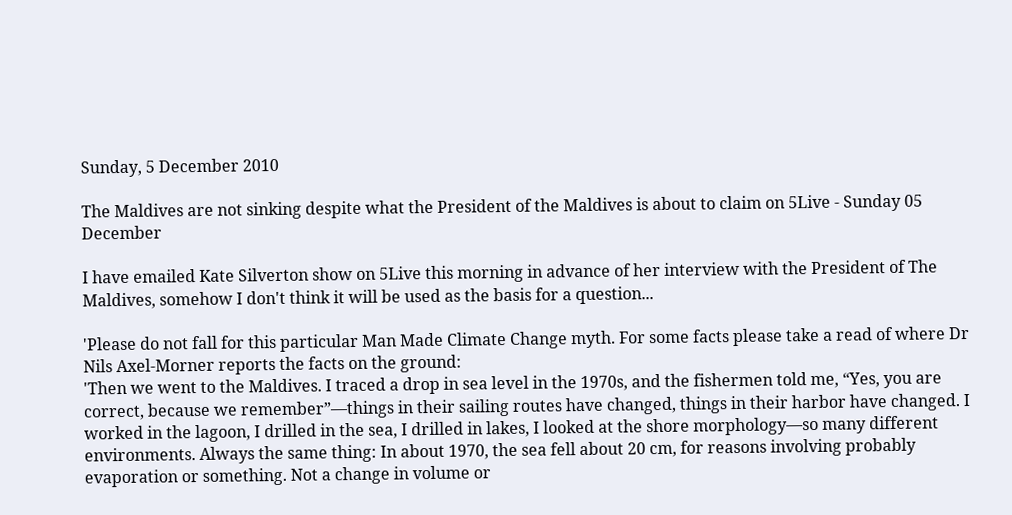Sunday, 5 December 2010

The Maldives are not sinking despite what the President of the Maldives is about to claim on 5Live - Sunday 05 December

I have emailed Kate Silverton show on 5Live this morning in advance of her interview with the President of The Maldives, somehow I don't think it will be used as the basis for a question...

'Please do not fall for this particular Man Made Climate Change myth. For some facts please take a read of where Dr Nils Axel-Morner reports the facts on the ground:
'Then we went to the Maldives. I traced a drop in sea level in the 1970s, and the fishermen told me, “Yes, you are correct, because we remember”—things in their sailing routes have changed, things in their harbor have changed. I worked in the lagoon, I drilled in the sea, I drilled in lakes, I looked at the shore morphology—so many different environments. Always the same thing: In about 1970, the sea fell about 20 cm, for reasons involving probably evaporation or something. Not a change in volume or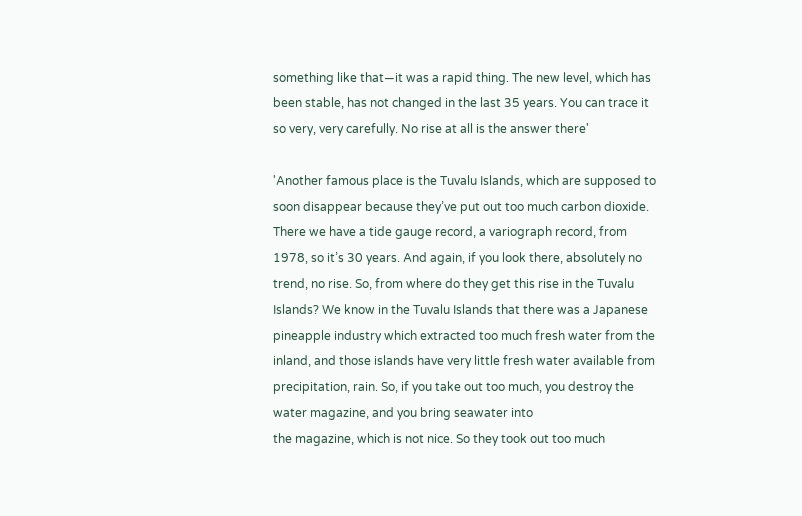something like that—it was a rapid thing. The new level, which has been stable, has not changed in the last 35 years. You can trace it so very, very carefully. No rise at all is the answer there'

'Another famous place is the Tuvalu Islands, which are supposed to soon disappear because they’ve put out too much carbon dioxide. There we have a tide gauge record, a variograph record, from 1978, so it’s 30 years. And again, if you look there, absolutely no trend, no rise. So, from where do they get this rise in the Tuvalu Islands? We know in the Tuvalu Islands that there was a Japanese pineapple industry which extracted too much fresh water from the inland, and those islands have very little fresh water available from precipitation, rain. So, if you take out too much, you destroy the water magazine, and you bring seawater into
the magazine, which is not nice. So they took out too much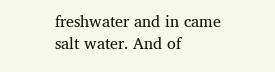freshwater and in came salt water. And of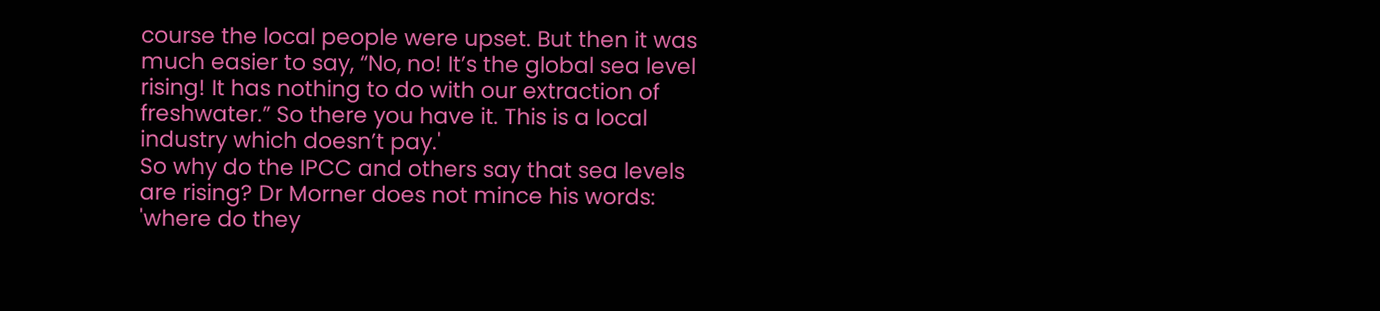course the local people were upset. But then it was much easier to say, “No, no! It’s the global sea level rising! It has nothing to do with our extraction of freshwater.” So there you have it. This is a local industry which doesn’t pay.'
So why do the IPCC and others say that sea levels are rising? Dr Morner does not mince his words:
'where do they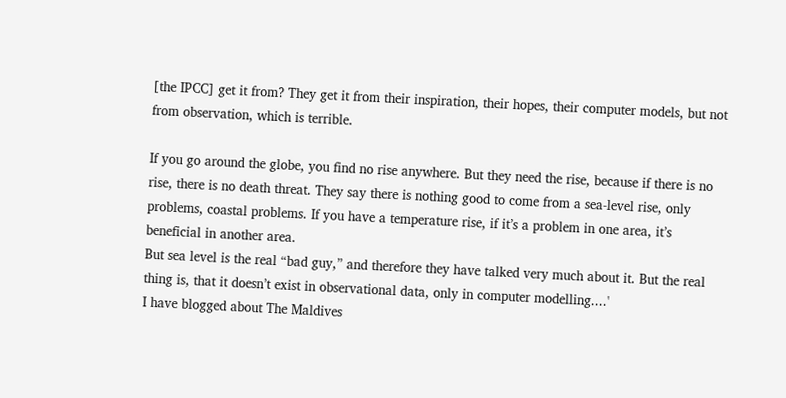[the IPCC] get it from? They get it from their inspiration, their hopes, their computer models, but not from observation, which is terrible.

If you go around the globe, you find no rise anywhere. But they need the rise, because if there is no rise, there is no death threat. They say there is nothing good to come from a sea-level rise, only problems, coastal problems. If you have a temperature rise, if it’s a problem in one area, it’s beneficial in another area.
But sea level is the real “bad guy,” and therefore they have talked very much about it. But the real thing is, that it doesn’t exist in observational data, only in computer modelling....'
I have blogged about The Maldives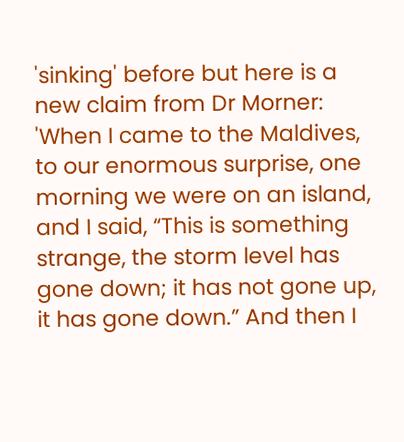'sinking' before but here is a new claim from Dr Morner:
'When I came to the Maldives, to our enormous surprise, one morning we were on an island, and I said, “This is something strange, the storm level has gone down; it has not gone up, it has gone down.” And then I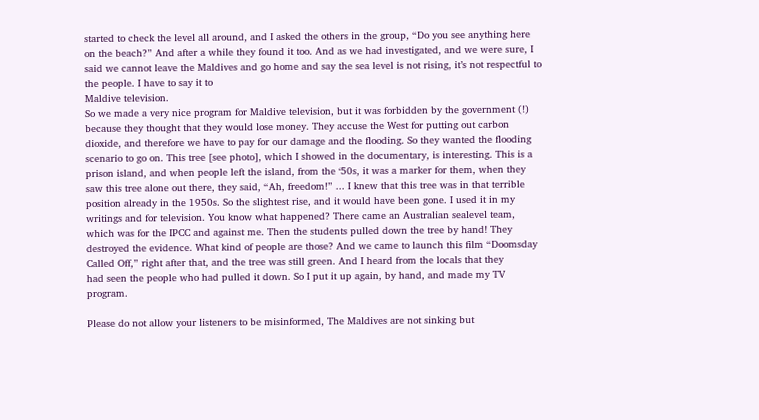started to check the level all around, and I asked the others in the group, “Do you see anything here on the beach?” And after a while they found it too. And as we had investigated, and we were sure, I said we cannot leave the Maldives and go home and say the sea level is not rising, it’s not respectful to the people. I have to say it to
Maldive television.
So we made a very nice program for Maldive television, but it was forbidden by the government (!) because they thought that they would lose money. They accuse the West for putting out carbon dioxide, and therefore we have to pay for our damage and the flooding. So they wanted the flooding scenario to go on. This tree [see photo], which I showed in the documentary, is interesting. This is a prison island, and when people left the island, from the ‘50s, it was a marker for them, when they saw this tree alone out there, they said, “Ah, freedom!” ... I knew that this tree was in that terrible position already in the 1950s. So the slightest rise, and it would have been gone. I used it in my writings and for television. You know what happened? There came an Australian sealevel team, which was for the IPCC and against me. Then the students pulled down the tree by hand! They destroyed the evidence. What kind of people are those? And we came to launch this film “Doomsday Called Off,” right after that, and the tree was still green. And I heard from the locals that they
had seen the people who had pulled it down. So I put it up again, by hand, and made my TV program.

Please do not allow your listeners to be misinformed, The Maldives are not sinking but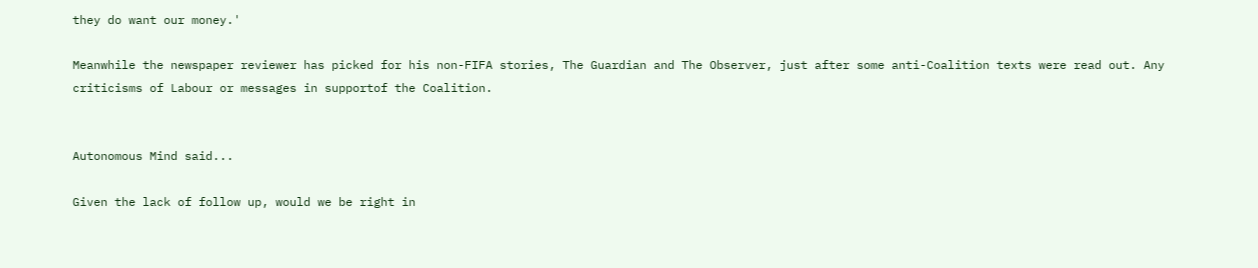they do want our money.'

Meanwhile the newspaper reviewer has picked for his non-FIFA stories, The Guardian and The Observer, just after some anti-Coalition texts were read out. Any criticisms of Labour or messages in supportof the Coalition.


Autonomous Mind said...

Given the lack of follow up, would we be right in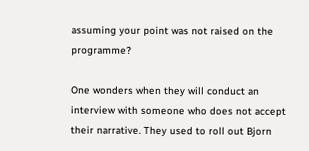assuming your point was not raised on the programme?

One wonders when they will conduct an interview with someone who does not accept their narrative. They used to roll out Bjorn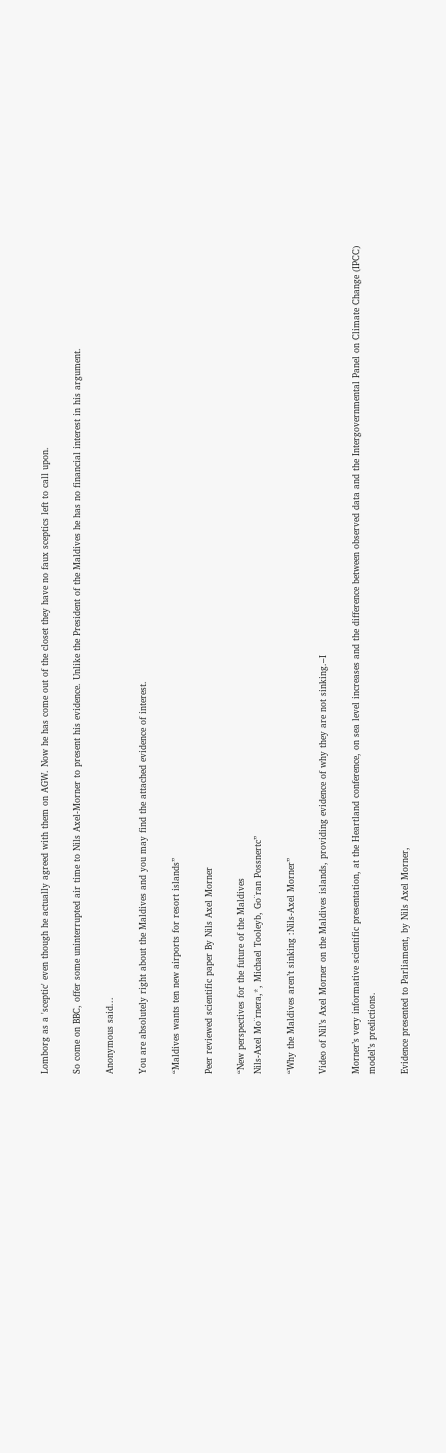Lomborg as a 'sceptic' even though he actually agreed with them on AGW. Now he has come out of the closet they have no faux sceptics left to call upon.

So come on BBC, offer some uninterrupted air time to Nils Axel-Morner to present his evidence. Unlike the President of the Maldives he has no financial interest in his argument.

Anonymous said...

You are absolutely right about the Maldives and you may find the attached evidence of interest.

“Maldives wants ten new airports for resort islands”

Peer reviewed scientific paper By Nils Axel Morner

“New perspectives for the future of the Maldives
Nils-Axel Mo¨rnera,*, Michael Tooleyb, Go¨ran Possnertc”

“Why the Maldives aren’t sinking :Nils-Axel Morner”

Video of Nil’s Axel Morner on the Maldives islands, providing evidence of why they are not sinking.–I

Morner’s very informative scientific presentation, at the Heartland conference, on sea level increases and the difference between observed data and the Intergovernmental Panel on Climate Change (IPCC) model’s predictions.

Evidence presented to Parliament, by Nils Axel Morner,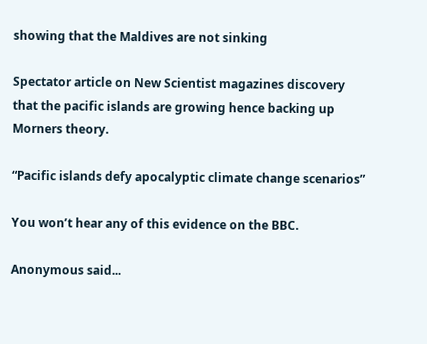showing that the Maldives are not sinking

Spectator article on New Scientist magazines discovery that the pacific islands are growing hence backing up Morners theory.

“Pacific islands defy apocalyptic climate change scenarios”

You won’t hear any of this evidence on the BBC.

Anonymous said...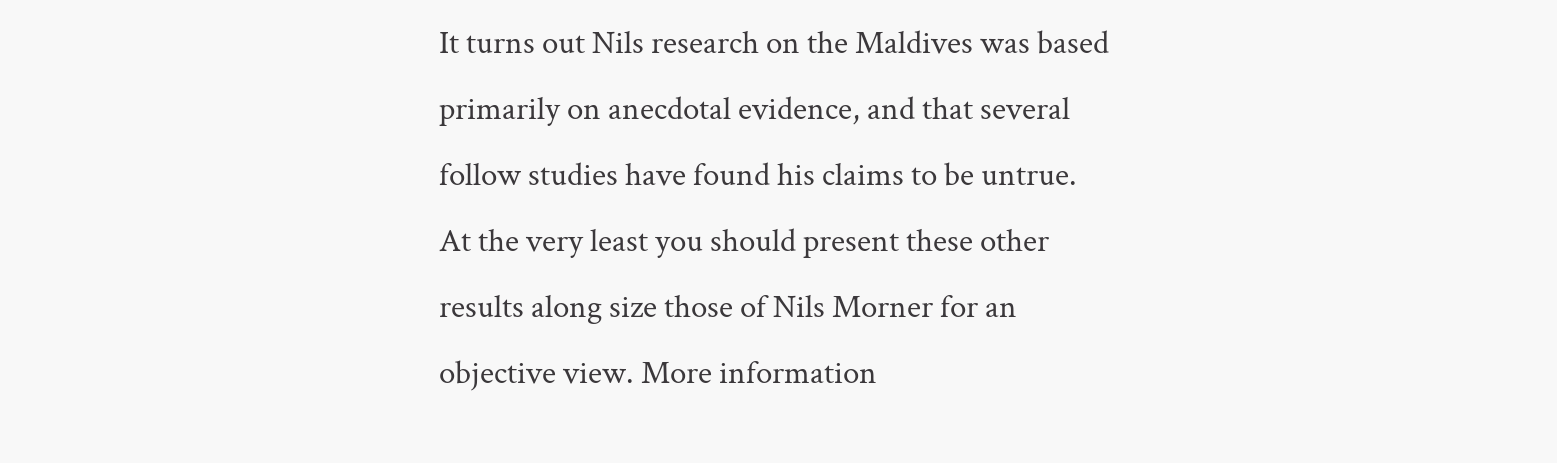It turns out Nils research on the Maldives was based primarily on anecdotal evidence, and that several follow studies have found his claims to be untrue. At the very least you should present these other results along size those of Nils Morner for an objective view. More information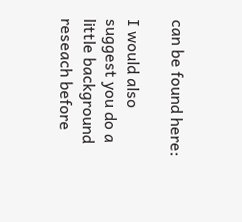can be found here:

I would also suggest you do a little background reseach before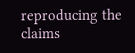reproducing the claims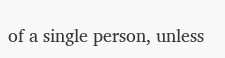of a single person, unless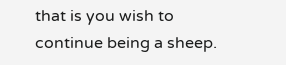that is you wish to continue being a sheep.